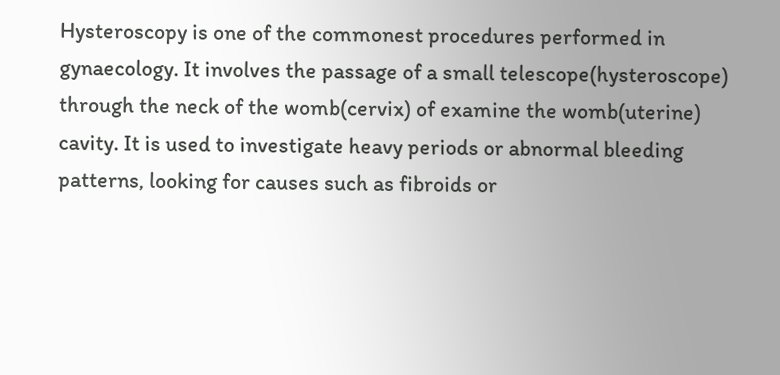Hysteroscopy is one of the commonest procedures performed in gynaecology. It involves the passage of a small telescope(hysteroscope) through the neck of the womb(cervix) of examine the womb(uterine) cavity. It is used to investigate heavy periods or abnormal bleeding patterns, looking for causes such as fibroids or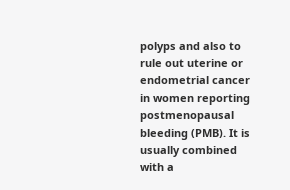polyps and also to rule out uterine or endometrial cancer in women reporting postmenopausal bleeding (PMB). It is usually combined with a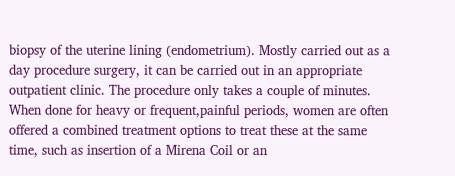biopsy of the uterine lining (endometrium). Mostly carried out as a day procedure surgery, it can be carried out in an appropriate outpatient clinic. The procedure only takes a couple of minutes. When done for heavy or frequent,painful periods, women are often offered a combined treatment options to treat these at the same time, such as insertion of a Mirena Coil or an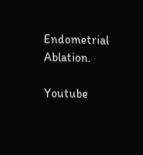Endometrial Ablation.

Youtube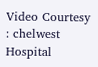Video Courtesy : chelwest Hospital